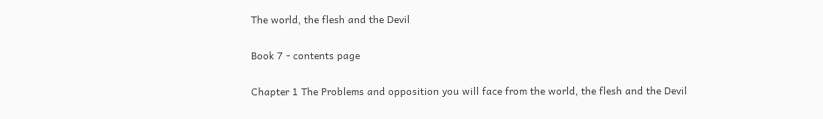The world, the flesh and the Devil

Book 7 - contents page

Chapter 1 The Problems and opposition you will face from the world, the flesh and the Devil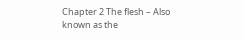Chapter 2 The flesh – Also known as the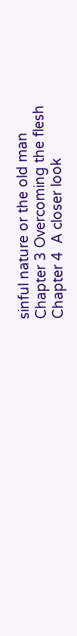sinful nature or the old man
Chapter 3 Overcoming the flesh
Chapter 4  A closer look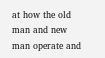at how the old man and new man operate and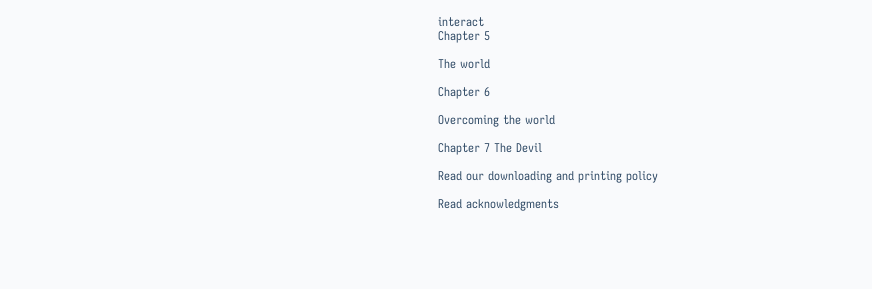interact
Chapter 5

The world

Chapter 6

Overcoming the world

Chapter 7 The Devil

Read our downloading and printing policy

Read acknowledgments